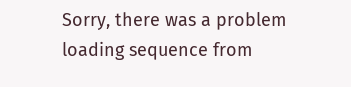Sorry, there was a problem loading sequence from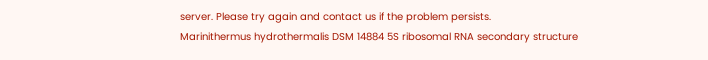server. Please try again and contact us if the problem persists.
Marinithermus hydrothermalis DSM 14884 5S ribosomal RNA secondary structure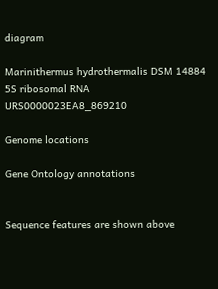diagram

Marinithermus hydrothermalis DSM 14884 5S ribosomal RNA URS0000023EA8_869210

Genome locations

Gene Ontology annotations


Sequence features are shown above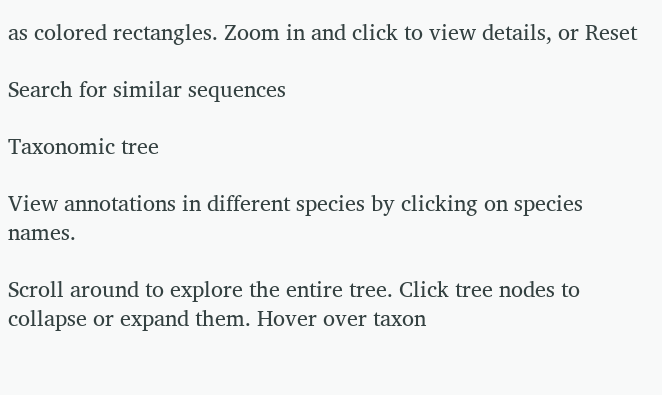as colored rectangles. Zoom in and click to view details, or Reset

Search for similar sequences

Taxonomic tree

View annotations in different species by clicking on species names.

Scroll around to explore the entire tree. Click tree nodes to collapse or expand them. Hover over taxon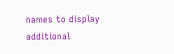names to display additional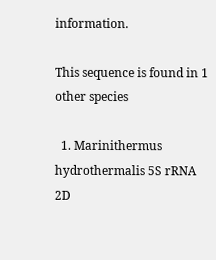information.

This sequence is found in 1 other species

  1. Marinithermus hydrothermalis 5S rRNA
2D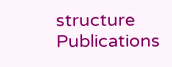structure Publications